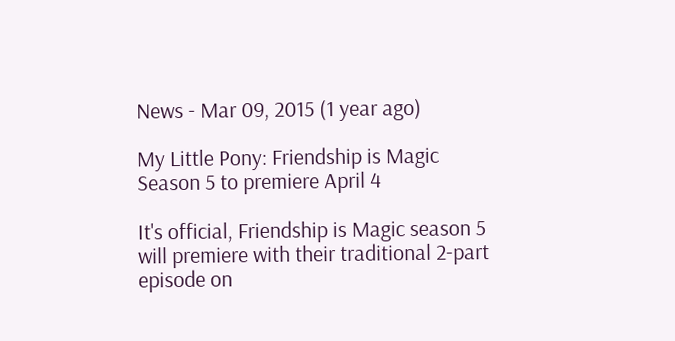News - Mar 09, 2015 (1 year ago)

My Little Pony: Friendship is Magic Season 5 to premiere April 4

It's official, Friendship is Magic season 5 will premiere with their traditional 2-part episode on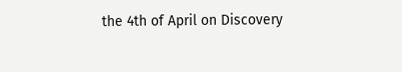the 4th of April on Discovery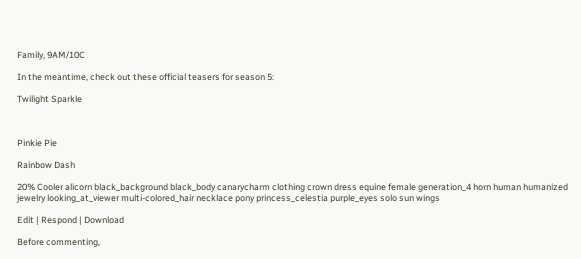Family, 9AM/10C

In the meantime, check out these official teasers for season 5:

Twilight Sparkle



Pinkie Pie

Rainbow Dash

20% Cooler alicorn black_background black_body canarycharm clothing crown dress equine female generation_4 horn human humanized jewelry looking_at_viewer multi-colored_hair necklace pony princess_celestia purple_eyes solo sun wings

Edit | Respond | Download

Before commenting,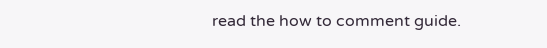read the how to comment guide.